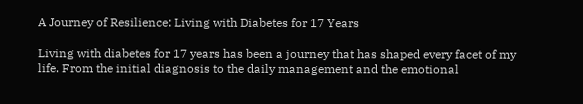A Journey of Resilience: Living with Diabetes for 17 Years

Living with diabetes for 17 years has been a journey that has shaped every facet of my life. From the initial diagnosis to the daily management and the emotional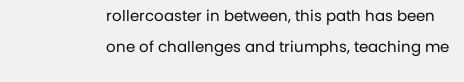rollercoaster in between, this path has been one of challenges and triumphs, teaching me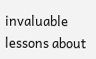invaluable lessons about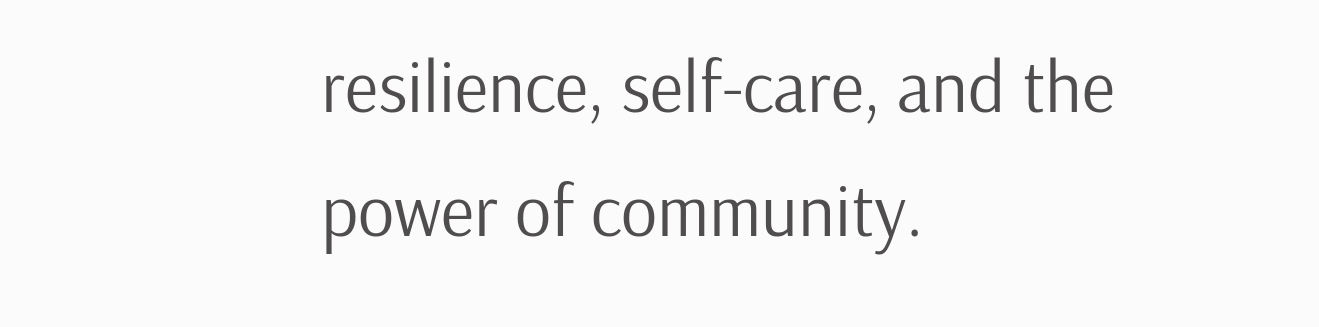resilience, self-care, and the power of community.